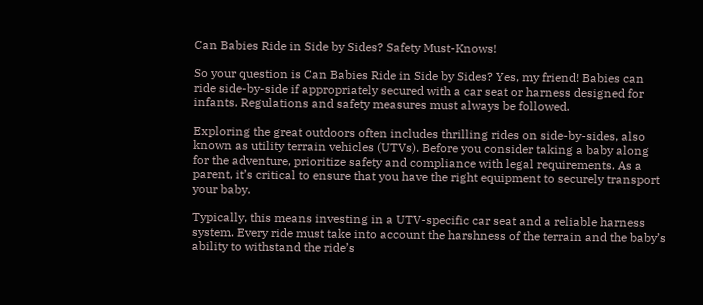Can Babies Ride in Side by Sides? Safety Must-Knows!

So your question is Can Babies Ride in Side by Sides? Yes, my friend! Babies can ride side-by-side if appropriately secured with a car seat or harness designed for infants. Regulations and safety measures must always be followed.

Exploring the great outdoors often includes thrilling rides on side-by-sides, also known as utility terrain vehicles (UTVs). Before you consider taking a baby along for the adventure, prioritize safety and compliance with legal requirements. As a parent, it’s critical to ensure that you have the right equipment to securely transport your baby.

Typically, this means investing in a UTV-specific car seat and a reliable harness system. Every ride must take into account the harshness of the terrain and the baby’s ability to withstand the ride’s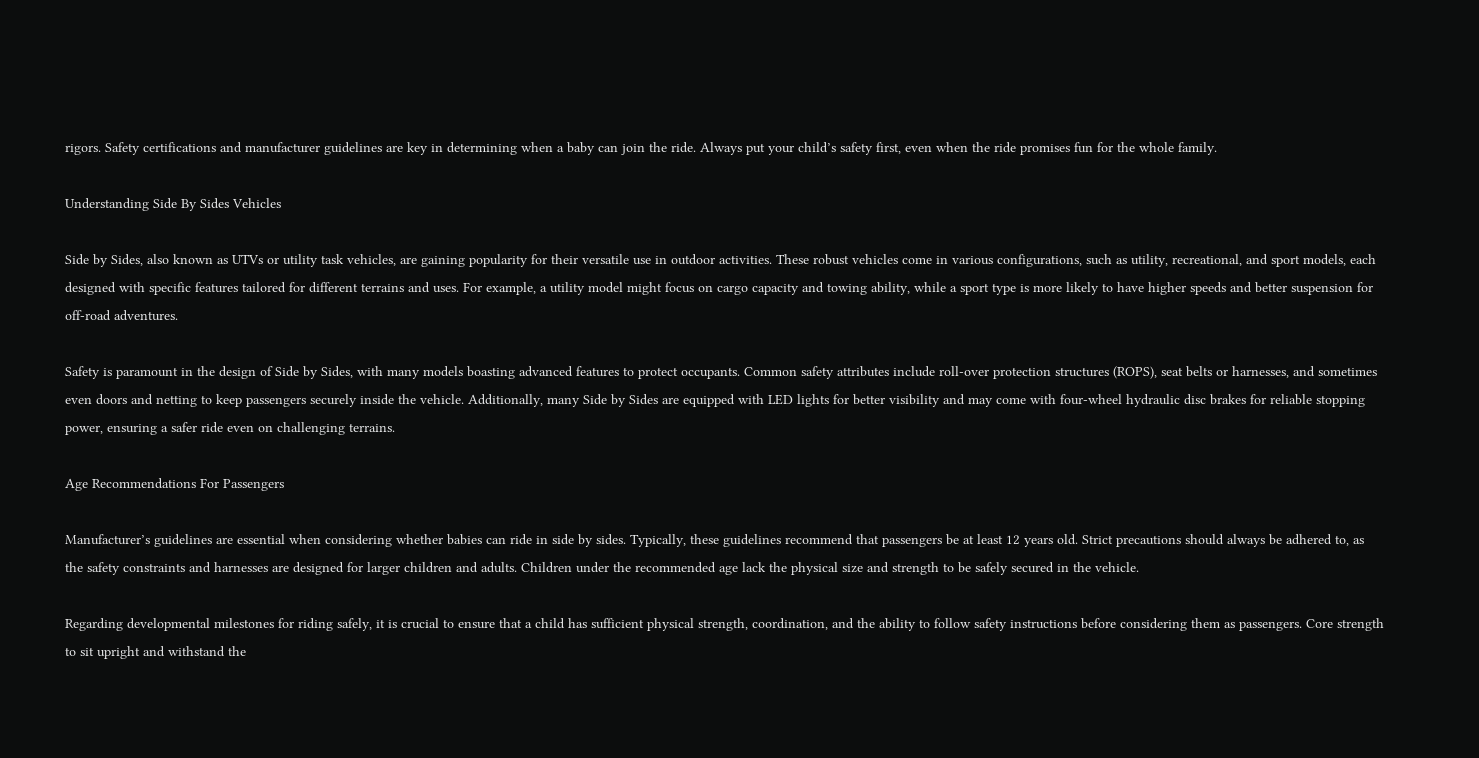rigors. Safety certifications and manufacturer guidelines are key in determining when a baby can join the ride. Always put your child’s safety first, even when the ride promises fun for the whole family.

Understanding Side By Sides Vehicles

Side by Sides, also known as UTVs or utility task vehicles, are gaining popularity for their versatile use in outdoor activities. These robust vehicles come in various configurations, such as utility, recreational, and sport models, each designed with specific features tailored for different terrains and uses. For example, a utility model might focus on cargo capacity and towing ability, while a sport type is more likely to have higher speeds and better suspension for off-road adventures.

Safety is paramount in the design of Side by Sides, with many models boasting advanced features to protect occupants. Common safety attributes include roll-over protection structures (ROPS), seat belts or harnesses, and sometimes even doors and netting to keep passengers securely inside the vehicle. Additionally, many Side by Sides are equipped with LED lights for better visibility and may come with four-wheel hydraulic disc brakes for reliable stopping power, ensuring a safer ride even on challenging terrains.

Age Recommendations For Passengers

Manufacturer’s guidelines are essential when considering whether babies can ride in side by sides. Typically, these guidelines recommend that passengers be at least 12 years old. Strict precautions should always be adhered to, as the safety constraints and harnesses are designed for larger children and adults. Children under the recommended age lack the physical size and strength to be safely secured in the vehicle.

Regarding developmental milestones for riding safely, it is crucial to ensure that a child has sufficient physical strength, coordination, and the ability to follow safety instructions before considering them as passengers. Core strength to sit upright and withstand the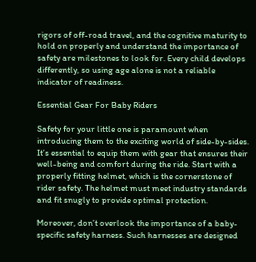rigors of off-road travel, and the cognitive maturity to hold on properly and understand the importance of safety are milestones to look for. Every child develops differently, so using age alone is not a reliable indicator of readiness.

Essential Gear For Baby Riders

Safety for your little one is paramount when introducing them to the exciting world of side-by-sides. It’s essential to equip them with gear that ensures their well-being and comfort during the ride. Start with a properly fitting helmet, which is the cornerstone of rider safety. The helmet must meet industry standards and fit snugly to provide optimal protection.

Moreover, don’t overlook the importance of a baby-specific safety harness. Such harnesses are designed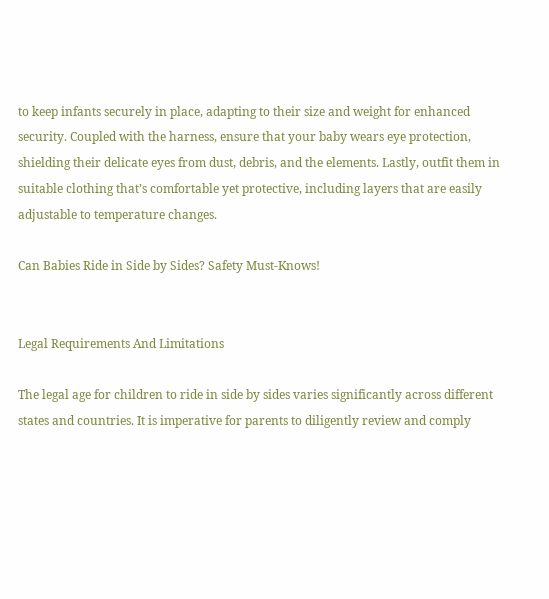to keep infants securely in place, adapting to their size and weight for enhanced security. Coupled with the harness, ensure that your baby wears eye protection, shielding their delicate eyes from dust, debris, and the elements. Lastly, outfit them in suitable clothing that’s comfortable yet protective, including layers that are easily adjustable to temperature changes.

Can Babies Ride in Side by Sides? Safety Must-Knows!


Legal Requirements And Limitations

The legal age for children to ride in side by sides varies significantly across different states and countries. It is imperative for parents to diligently review and comply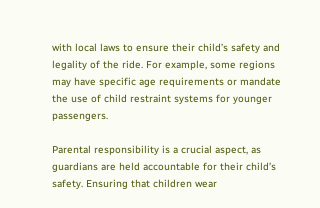with local laws to ensure their child’s safety and legality of the ride. For example, some regions may have specific age requirements or mandate the use of child restraint systems for younger passengers.

Parental responsibility is a crucial aspect, as guardians are held accountable for their child’s safety. Ensuring that children wear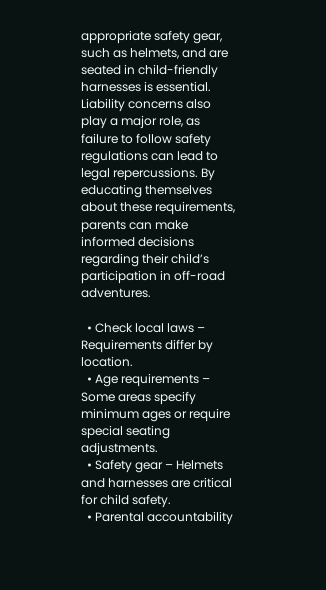appropriate safety gear, such as helmets, and are seated in child-friendly harnesses is essential. Liability concerns also play a major role, as failure to follow safety regulations can lead to legal repercussions. By educating themselves about these requirements, parents can make informed decisions regarding their child’s participation in off-road adventures.

  • Check local laws – Requirements differ by location.
  • Age requirements – Some areas specify minimum ages or require special seating adjustments.
  • Safety gear – Helmets and harnesses are critical for child safety.
  • Parental accountability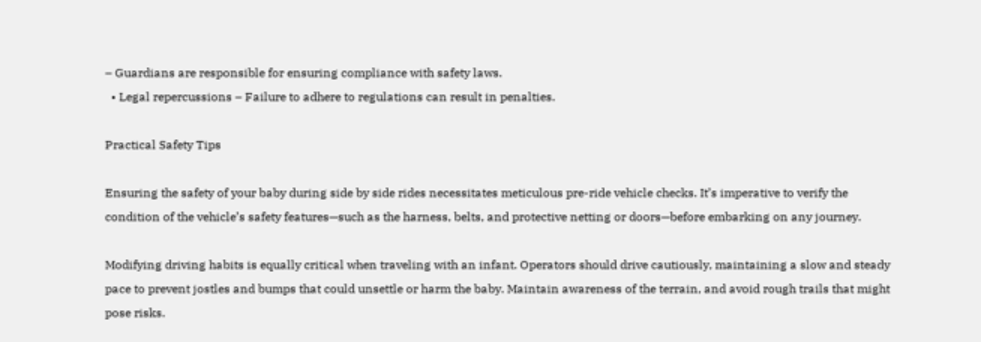– Guardians are responsible for ensuring compliance with safety laws.
  • Legal repercussions – Failure to adhere to regulations can result in penalties.

Practical Safety Tips

Ensuring the safety of your baby during side by side rides necessitates meticulous pre-ride vehicle checks. It’s imperative to verify the condition of the vehicle’s safety features—such as the harness, belts, and protective netting or doors—before embarking on any journey.

Modifying driving habits is equally critical when traveling with an infant. Operators should drive cautiously, maintaining a slow and steady pace to prevent jostles and bumps that could unsettle or harm the baby. Maintain awareness of the terrain, and avoid rough trails that might pose risks.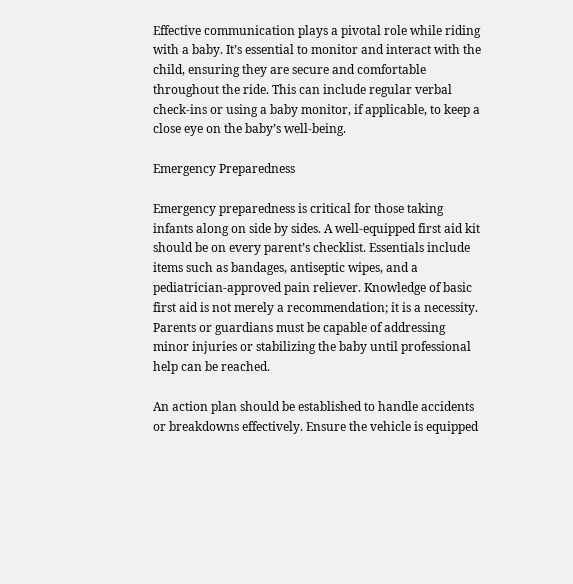Effective communication plays a pivotal role while riding with a baby. It’s essential to monitor and interact with the child, ensuring they are secure and comfortable throughout the ride. This can include regular verbal check-ins or using a baby monitor, if applicable, to keep a close eye on the baby’s well-being.

Emergency Preparedness

Emergency preparedness is critical for those taking infants along on side by sides. A well-equipped first aid kit should be on every parent’s checklist. Essentials include items such as bandages, antiseptic wipes, and a pediatrician-approved pain reliever. Knowledge of basic first aid is not merely a recommendation; it is a necessity. Parents or guardians must be capable of addressing minor injuries or stabilizing the baby until professional help can be reached.

An action plan should be established to handle accidents or breakdowns effectively. Ensure the vehicle is equipped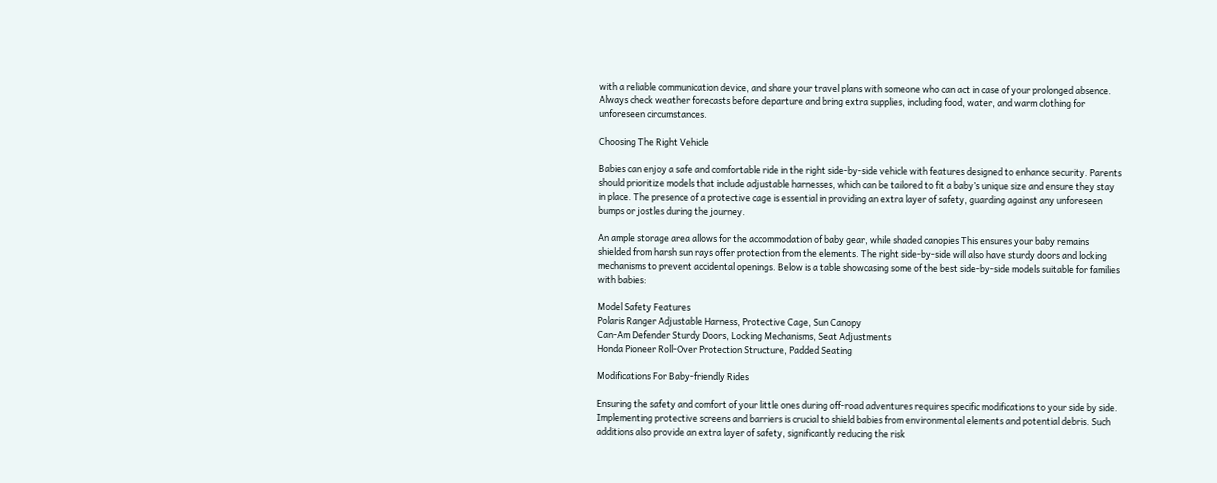with a reliable communication device, and share your travel plans with someone who can act in case of your prolonged absence. Always check weather forecasts before departure and bring extra supplies, including food, water, and warm clothing for unforeseen circumstances.

Choosing The Right Vehicle

Babies can enjoy a safe and comfortable ride in the right side-by-side vehicle with features designed to enhance security. Parents should prioritize models that include adjustable harnesses, which can be tailored to fit a baby’s unique size and ensure they stay in place. The presence of a protective cage is essential in providing an extra layer of safety, guarding against any unforeseen bumps or jostles during the journey.

An ample storage area allows for the accommodation of baby gear, while shaded canopies This ensures your baby remains shielded from harsh sun rays offer protection from the elements. The right side-by-side will also have sturdy doors and locking mechanisms to prevent accidental openings. Below is a table showcasing some of the best side-by-side models suitable for families with babies:

Model Safety Features
Polaris Ranger Adjustable Harness, Protective Cage, Sun Canopy
Can-Am Defender Sturdy Doors, Locking Mechanisms, Seat Adjustments
Honda Pioneer Roll-Over Protection Structure, Padded Seating

Modifications For Baby-friendly Rides

Ensuring the safety and comfort of your little ones during off-road adventures requires specific modifications to your side by side. Implementing protective screens and barriers is crucial to shield babies from environmental elements and potential debris. Such additions also provide an extra layer of safety, significantly reducing the risk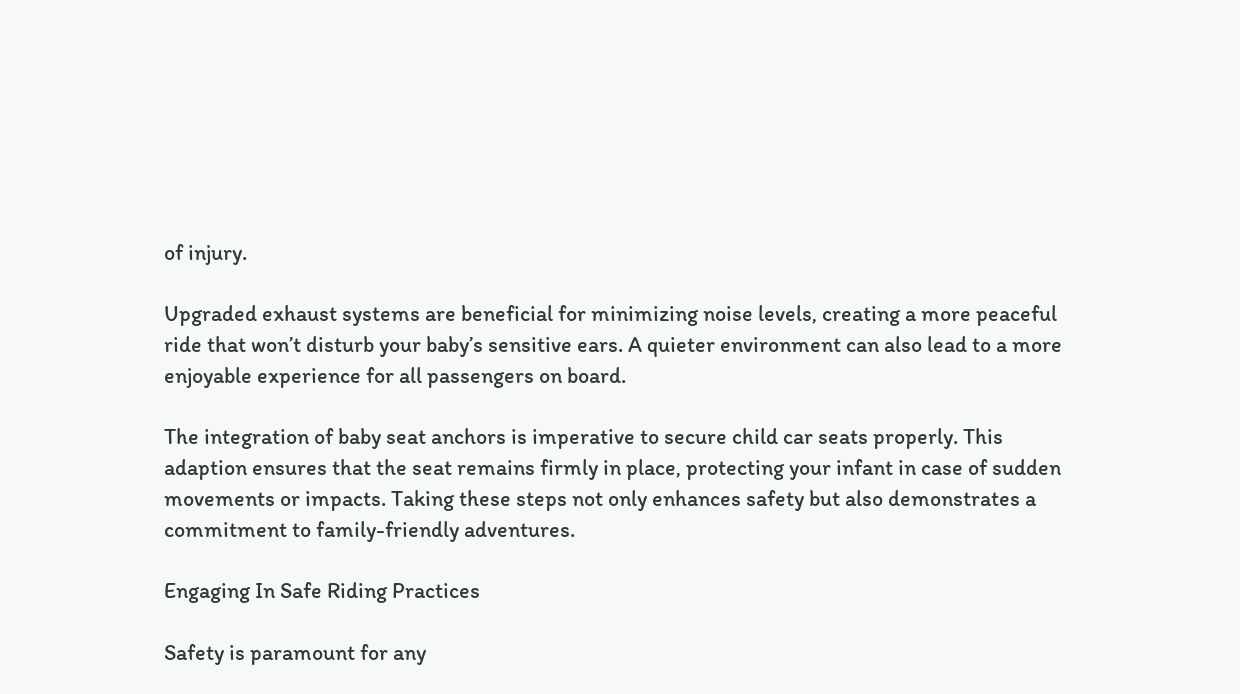of injury.

Upgraded exhaust systems are beneficial for minimizing noise levels, creating a more peaceful ride that won’t disturb your baby’s sensitive ears. A quieter environment can also lead to a more enjoyable experience for all passengers on board.

The integration of baby seat anchors is imperative to secure child car seats properly. This adaption ensures that the seat remains firmly in place, protecting your infant in case of sudden movements or impacts. Taking these steps not only enhances safety but also demonstrates a commitment to family-friendly adventures.

Engaging In Safe Riding Practices

Safety is paramount for any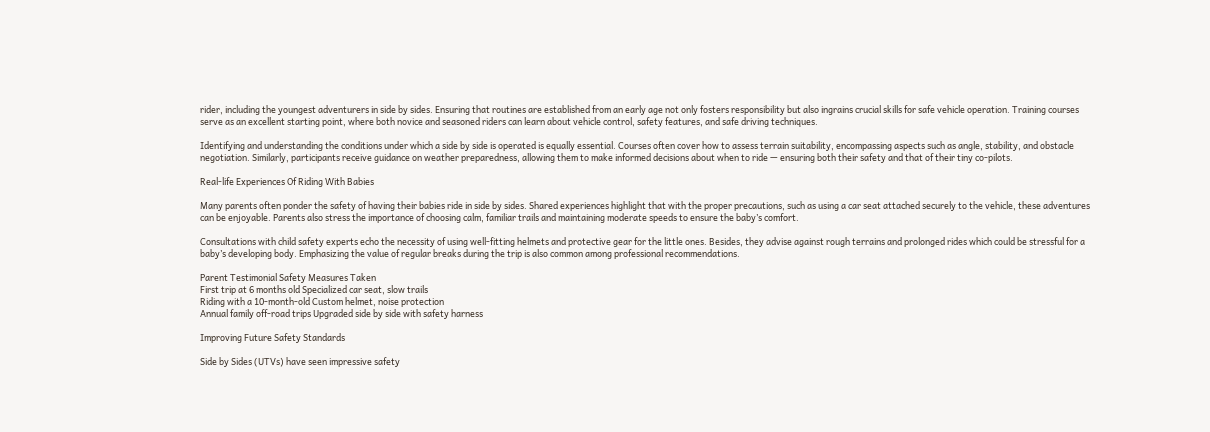rider, including the youngest adventurers in side by sides. Ensuring that routines are established from an early age not only fosters responsibility but also ingrains crucial skills for safe vehicle operation. Training courses serve as an excellent starting point, where both novice and seasoned riders can learn about vehicle control, safety features, and safe driving techniques.

Identifying and understanding the conditions under which a side by side is operated is equally essential. Courses often cover how to assess terrain suitability, encompassing aspects such as angle, stability, and obstacle negotiation. Similarly, participants receive guidance on weather preparedness, allowing them to make informed decisions about when to ride — ensuring both their safety and that of their tiny co-pilots.

Real-life Experiences Of Riding With Babies

Many parents often ponder the safety of having their babies ride in side by sides. Shared experiences highlight that with the proper precautions, such as using a car seat attached securely to the vehicle, these adventures can be enjoyable. Parents also stress the importance of choosing calm, familiar trails and maintaining moderate speeds to ensure the baby’s comfort.

Consultations with child safety experts echo the necessity of using well-fitting helmets and protective gear for the little ones. Besides, they advise against rough terrains and prolonged rides which could be stressful for a baby’s developing body. Emphasizing the value of regular breaks during the trip is also common among professional recommendations.

Parent Testimonial Safety Measures Taken
First trip at 6 months old Specialized car seat, slow trails
Riding with a 10-month-old Custom helmet, noise protection
Annual family off-road trips Upgraded side by side with safety harness

Improving Future Safety Standards

Side by Sides (UTVs) have seen impressive safety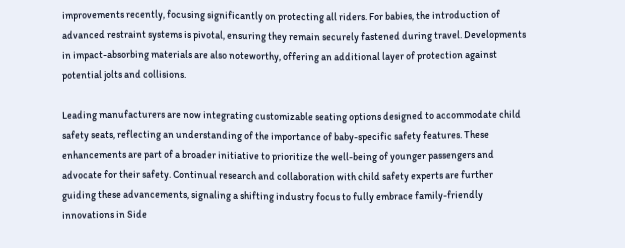improvements recently, focusing significantly on protecting all riders. For babies, the introduction of advanced restraint systems is pivotal, ensuring they remain securely fastened during travel. Developments in impact-absorbing materials are also noteworthy, offering an additional layer of protection against potential jolts and collisions.

Leading manufacturers are now integrating customizable seating options designed to accommodate child safety seats, reflecting an understanding of the importance of baby-specific safety features. These enhancements are part of a broader initiative to prioritize the well-being of younger passengers and advocate for their safety. Continual research and collaboration with child safety experts are further guiding these advancements, signaling a shifting industry focus to fully embrace family-friendly innovations in Side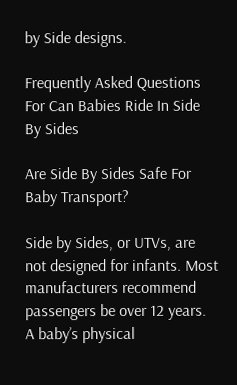by Side designs.

Frequently Asked Questions For Can Babies Ride In Side By Sides

Are Side By Sides Safe For Baby Transport?

Side by Sides, or UTVs, are not designed for infants. Most manufacturers recommend passengers be over 12 years. A baby’s physical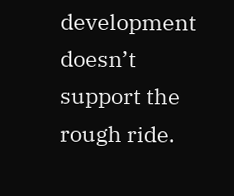development doesn’t support the rough ride.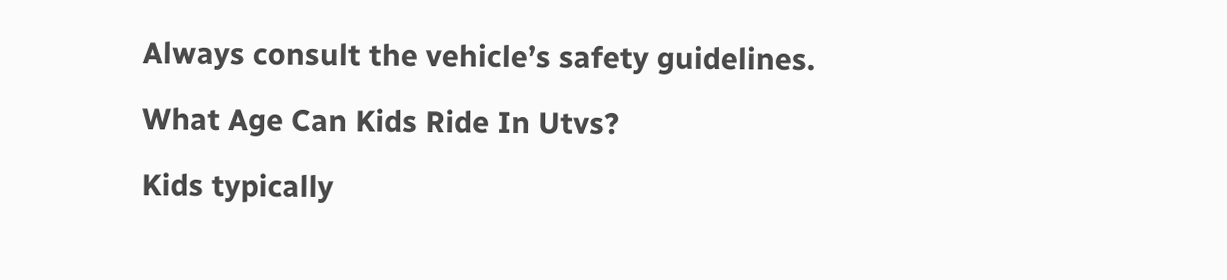Always consult the vehicle’s safety guidelines.

What Age Can Kids Ride In Utvs?

Kids typically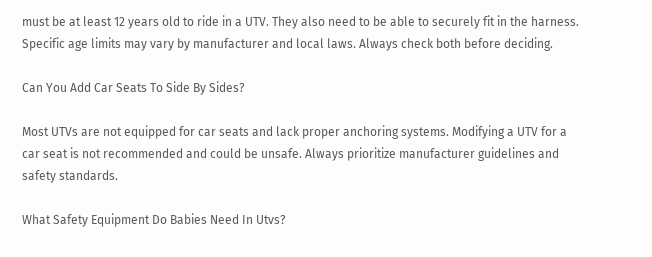must be at least 12 years old to ride in a UTV. They also need to be able to securely fit in the harness. Specific age limits may vary by manufacturer and local laws. Always check both before deciding.

Can You Add Car Seats To Side By Sides?

Most UTVs are not equipped for car seats and lack proper anchoring systems. Modifying a UTV for a car seat is not recommended and could be unsafe. Always prioritize manufacturer guidelines and safety standards.

What Safety Equipment Do Babies Need In Utvs?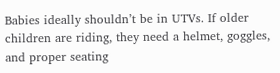Babies ideally shouldn’t be in UTVs. If older children are riding, they need a helmet, goggles, and proper seating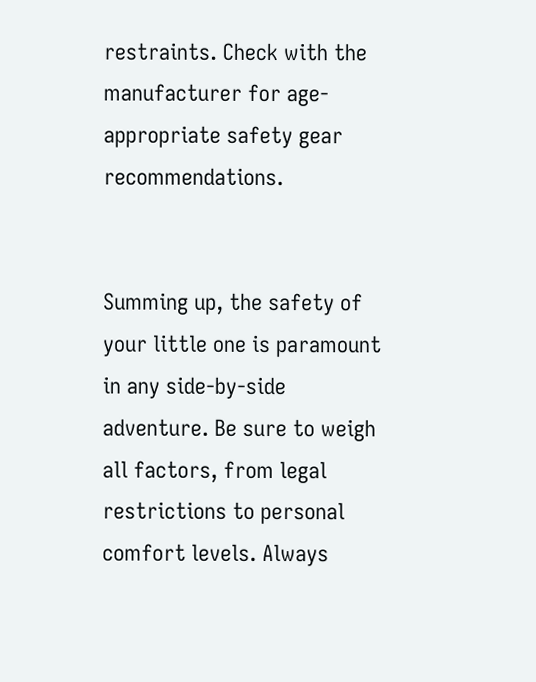restraints. Check with the manufacturer for age-appropriate safety gear recommendations.


Summing up, the safety of your little one is paramount in any side-by-side adventure. Be sure to weigh all factors, from legal restrictions to personal comfort levels. Always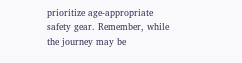prioritize age-appropriate safety gear. Remember, while the journey may be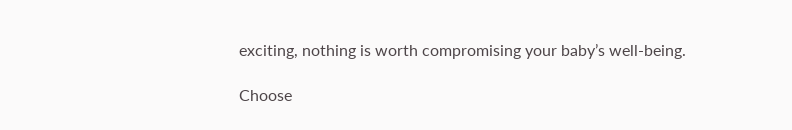exciting, nothing is worth compromising your baby’s well-being.

Choose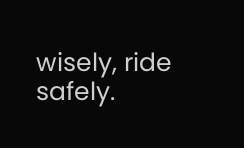wisely, ride safely.